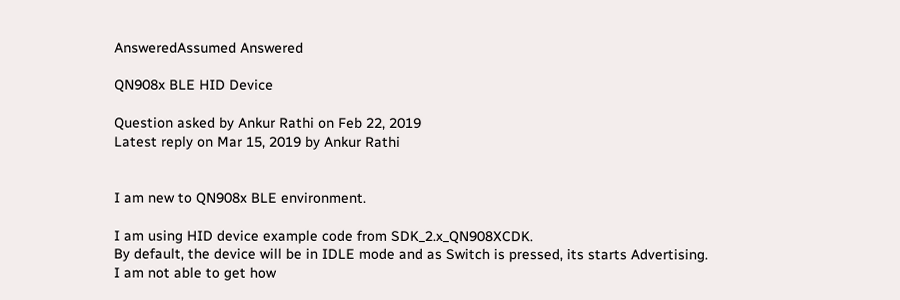AnsweredAssumed Answered

QN908x BLE HID Device

Question asked by Ankur Rathi on Feb 22, 2019
Latest reply on Mar 15, 2019 by Ankur Rathi


I am new to QN908x BLE environment.

I am using HID device example code from SDK_2.x_QN908XCDK.
By default, the device will be in IDLE mode and as Switch is pressed, its starts Advertising.
I am not able to get how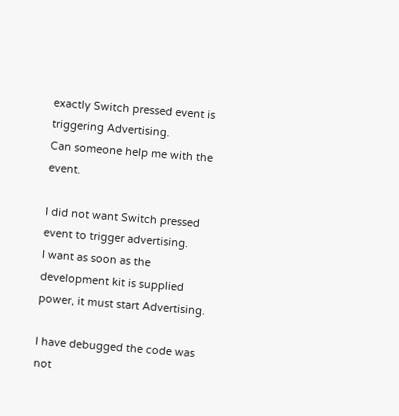exactly Switch pressed event is triggering Advertising.
Can someone help me with the event.

I did not want Switch pressed event to trigger advertising.
I want as soon as the development kit is supplied power, it must start Advertising.

I have debugged the code was not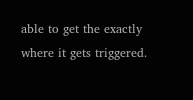able to get the exactly where it gets triggered.